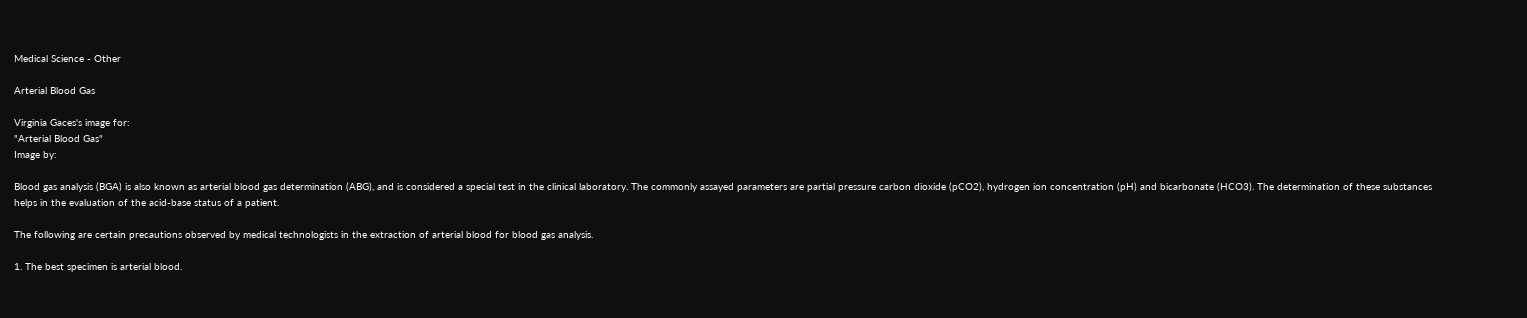Medical Science - Other

Arterial Blood Gas

Virginia Gaces's image for:
"Arterial Blood Gas"
Image by:

Blood gas analysis (BGA) is also known as arterial blood gas determination (ABG), and is considered a special test in the clinical laboratory. The commonly assayed parameters are partial pressure carbon dioxide (pCO2), hydrogen ion concentration (pH) and bicarbonate (HCO3). The determination of these substances helps in the evaluation of the acid-base status of a patient.

The following are certain precautions observed by medical technologists in the extraction of arterial blood for blood gas analysis.

1. The best specimen is arterial blood.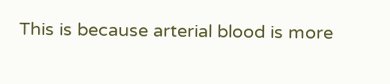This is because arterial blood is more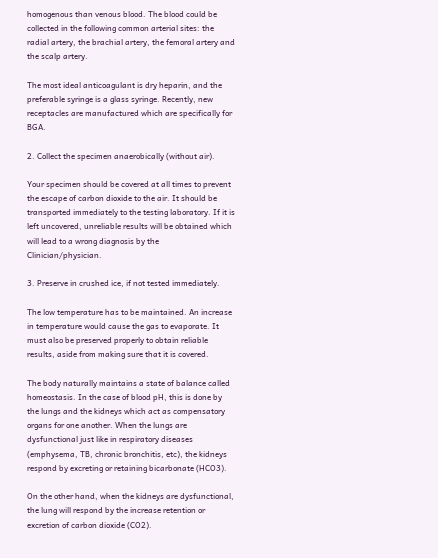homogenous than venous blood. The blood could be collected in the following common arterial sites: the radial artery, the brachial artery, the femoral artery and the scalp artery.

The most ideal anticoagulant is dry heparin, and the preferable syringe is a glass syringe. Recently, new receptacles are manufactured which are specifically for BGA.

2. Collect the specimen anaerobically (without air).

Your specimen should be covered at all times to prevent the escape of carbon dioxide to the air. It should be transported immediately to the testing laboratory. If it is left uncovered, unreliable results will be obtained which will lead to a wrong diagnosis by the Clinician/physician.

3. Preserve in crushed ice, if not tested immediately.

The low temperature has to be maintained. An increase in temperature would cause the gas to evaporate. It must also be preserved properly to obtain reliable results, aside from making sure that it is covered.

The body naturally maintains a state of balance called homeostasis. In the case of blood pH, this is done by the lungs and the kidneys which act as compensatory organs for one another. When the lungs are dysfunctional just like in respiratory diseases (emphysema, TB, chronic bronchitis, etc), the kidneys respond by excreting or retaining bicarbonate (HCO3).

On the other hand, when the kidneys are dysfunctional, the lung will respond by the increase retention or excretion of carbon dioxide (CO2).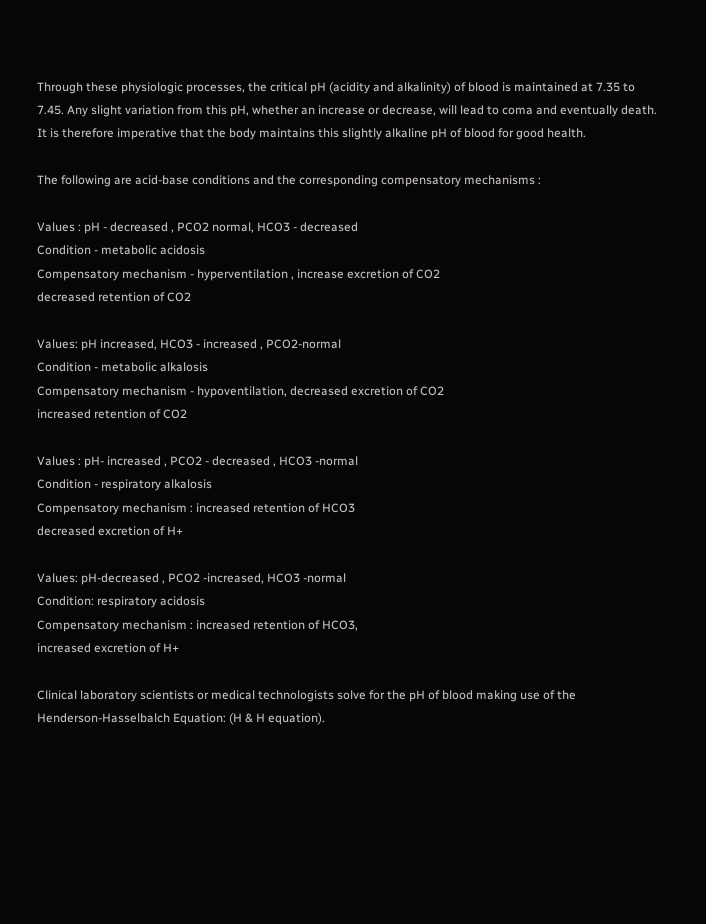Through these physiologic processes, the critical pH (acidity and alkalinity) of blood is maintained at 7.35 to 7.45. Any slight variation from this pH, whether an increase or decrease, will lead to coma and eventually death. It is therefore imperative that the body maintains this slightly alkaline pH of blood for good health.

The following are acid-base conditions and the corresponding compensatory mechanisms :

Values : pH - decreased , PCO2 normal, HCO3 - decreased
Condition - metabolic acidosis
Compensatory mechanism - hyperventilation , increase excretion of CO2
decreased retention of CO2

Values: pH increased, HCO3 - increased , PCO2-normal
Condition - metabolic alkalosis
Compensatory mechanism - hypoventilation, decreased excretion of CO2
increased retention of CO2

Values : pH- increased , PCO2 - decreased , HCO3 -normal
Condition - respiratory alkalosis
Compensatory mechanism : increased retention of HCO3
decreased excretion of H+

Values: pH-decreased , PCO2 -increased, HCO3 -normal
Condition: respiratory acidosis
Compensatory mechanism : increased retention of HCO3,
increased excretion of H+

Clinical laboratory scientists or medical technologists solve for the pH of blood making use of the
Henderson-Hasselbalch Equation: (H & H equation).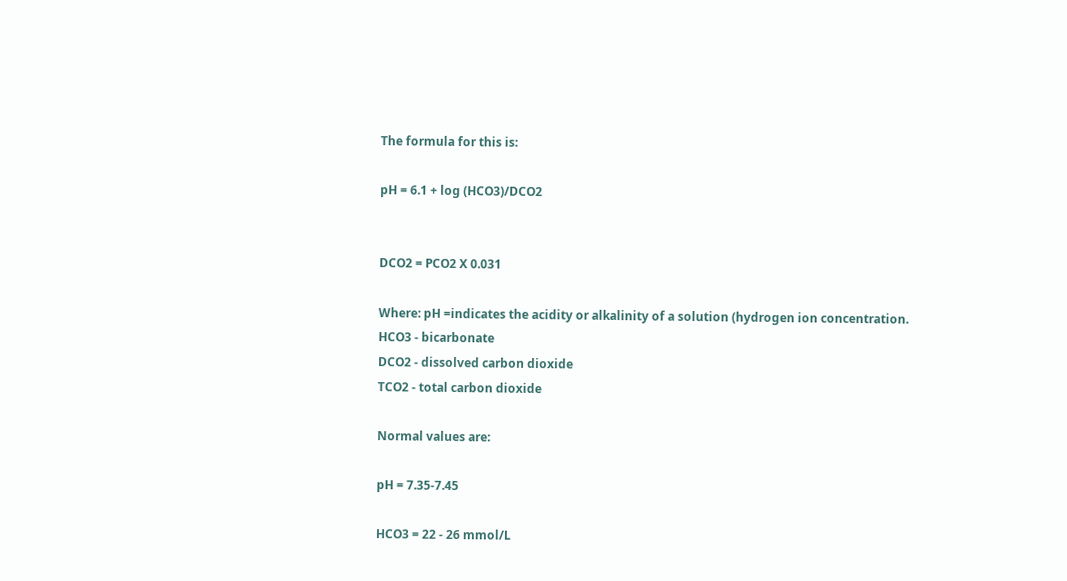The formula for this is:

pH = 6.1 + log (HCO3)/DCO2


DCO2 = PCO2 X 0.031

Where: pH =indicates the acidity or alkalinity of a solution (hydrogen ion concentration.
HCO3 - bicarbonate
DCO2 - dissolved carbon dioxide
TCO2 - total carbon dioxide

Normal values are:

pH = 7.35-7.45

HCO3 = 22 - 26 mmol/L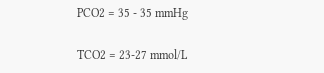PCO2 = 35 - 35 mmHg

TCO2 = 23-27 mmol/L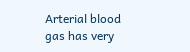Arterial blood gas has very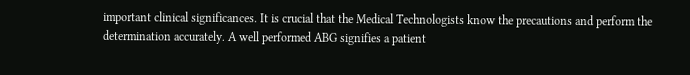important clinical significances. It is crucial that the Medical Technologists know the precautions and perform the determination accurately. A well performed ABG signifies a patient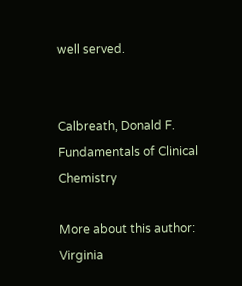well served.


Calbreath, Donald F. Fundamentals of Clinical Chemistry

More about this author: Virginia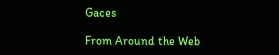Gaces

From Around the Web